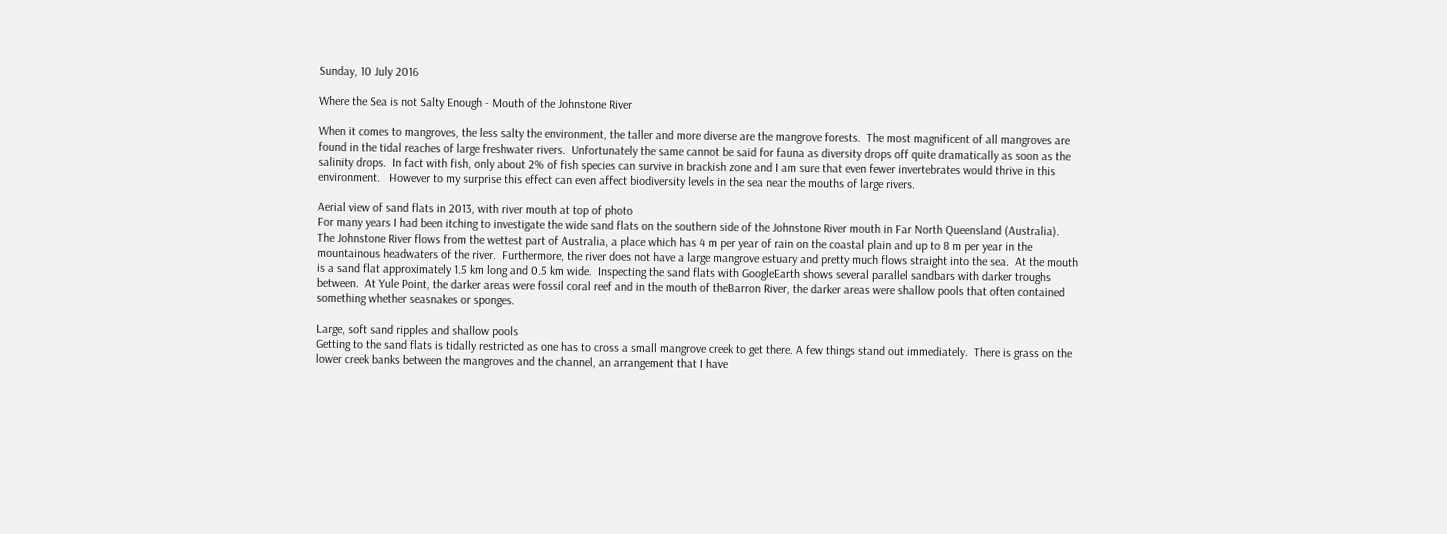Sunday, 10 July 2016

Where the Sea is not Salty Enough - Mouth of the Johnstone River

When it comes to mangroves, the less salty the environment, the taller and more diverse are the mangrove forests.  The most magnificent of all mangroves are found in the tidal reaches of large freshwater rivers.  Unfortunately the same cannot be said for fauna as diversity drops off quite dramatically as soon as the salinity drops.  In fact with fish, only about 2% of fish species can survive in brackish zone and I am sure that even fewer invertebrates would thrive in this environment.   However to my surprise this effect can even affect biodiversity levels in the sea near the mouths of large rivers.

Aerial view of sand flats in 2013, with river mouth at top of photo
For many years I had been itching to investigate the wide sand flats on the southern side of the Johnstone River mouth in Far North Queensland (Australia).  The Johnstone River flows from the wettest part of Australia, a place which has 4 m per year of rain on the coastal plain and up to 8 m per year in the mountainous headwaters of the river.  Furthermore, the river does not have a large mangrove estuary and pretty much flows straight into the sea.  At the mouth is a sand flat approximately 1.5 km long and 0.5 km wide.  Inspecting the sand flats with GoogleEarth shows several parallel sandbars with darker troughs between.  At Yule Point, the darker areas were fossil coral reef and in the mouth of theBarron River, the darker areas were shallow pools that often contained something whether seasnakes or sponges.

Large, soft sand ripples and shallow pools
Getting to the sand flats is tidally restricted as one has to cross a small mangrove creek to get there. A few things stand out immediately.  There is grass on the lower creek banks between the mangroves and the channel, an arrangement that I have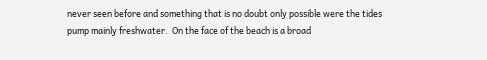never seen before and something that is no doubt only possible were the tides pump mainly freshwater.  On the face of the beach is a broad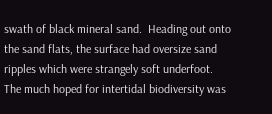swath of black mineral sand.  Heading out onto the sand flats, the surface had oversize sand ripples which were strangely soft underfoot.  The much hoped for intertidal biodiversity was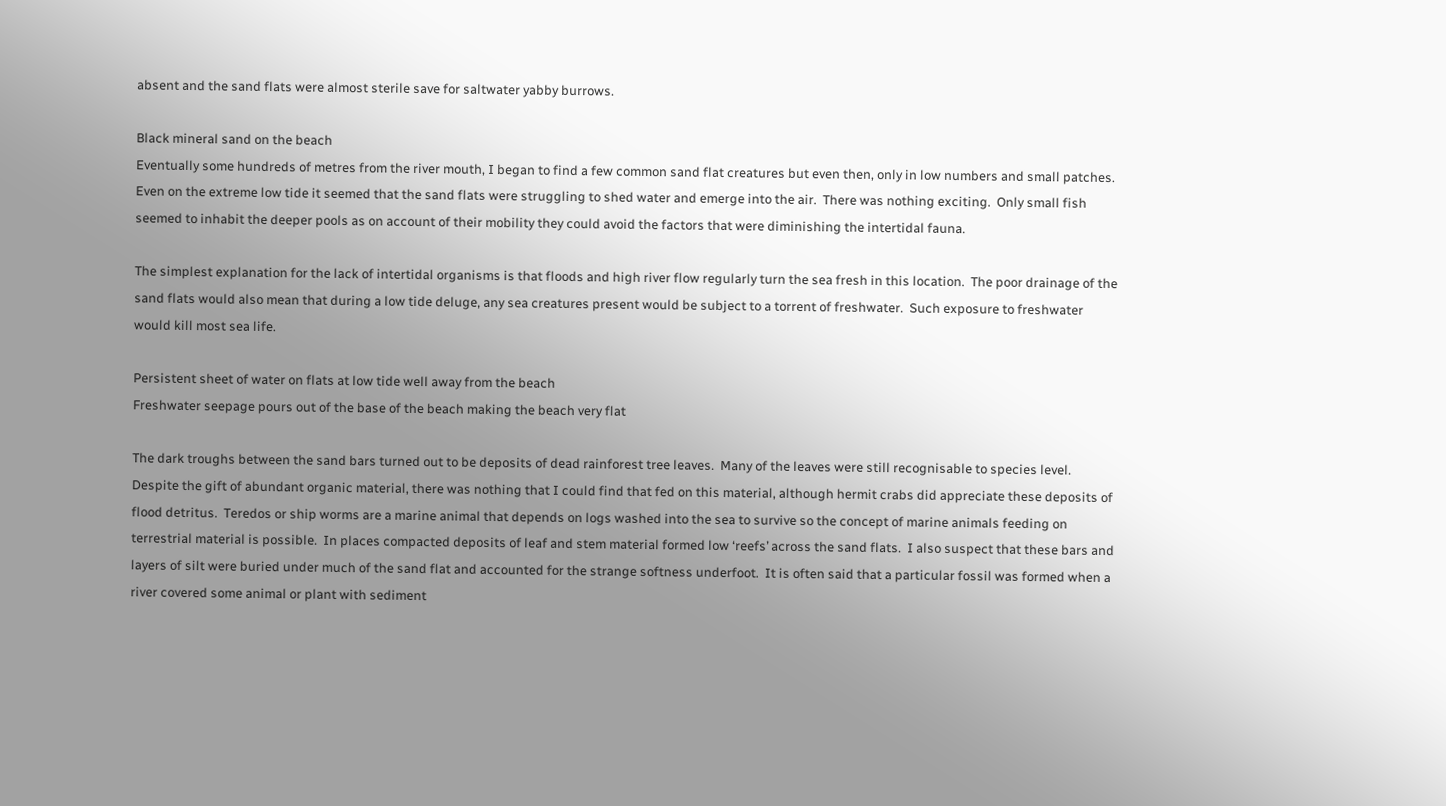absent and the sand flats were almost sterile save for saltwater yabby burrows.

Black mineral sand on the beach
Eventually some hundreds of metres from the river mouth, I began to find a few common sand flat creatures but even then, only in low numbers and small patches.  Even on the extreme low tide it seemed that the sand flats were struggling to shed water and emerge into the air.  There was nothing exciting.  Only small fish seemed to inhabit the deeper pools as on account of their mobility they could avoid the factors that were diminishing the intertidal fauna.

The simplest explanation for the lack of intertidal organisms is that floods and high river flow regularly turn the sea fresh in this location.  The poor drainage of the sand flats would also mean that during a low tide deluge, any sea creatures present would be subject to a torrent of freshwater.  Such exposure to freshwater would kill most sea life.

Persistent sheet of water on flats at low tide well away from the beach
Freshwater seepage pours out of the base of the beach making the beach very flat

The dark troughs between the sand bars turned out to be deposits of dead rainforest tree leaves.  Many of the leaves were still recognisable to species level.  Despite the gift of abundant organic material, there was nothing that I could find that fed on this material, although hermit crabs did appreciate these deposits of flood detritus.  Teredos or ship worms are a marine animal that depends on logs washed into the sea to survive so the concept of marine animals feeding on terrestrial material is possible.  In places compacted deposits of leaf and stem material formed low ‘reefs’ across the sand flats.  I also suspect that these bars and layers of silt were buried under much of the sand flat and accounted for the strange softness underfoot.  It is often said that a particular fossil was formed when a river covered some animal or plant with sediment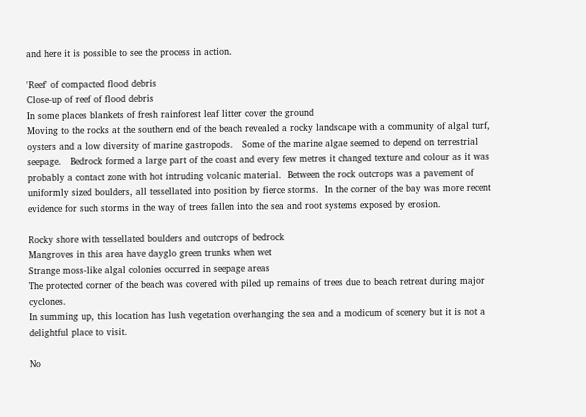and here it is possible to see the process in action.

'Reef' of compacted flood debris
Close-up of reef of flood debris
In some places blankets of fresh rainforest leaf litter cover the ground
Moving to the rocks at the southern end of the beach revealed a rocky landscape with a community of algal turf, oysters and a low diversity of marine gastropods.   Some of the marine algae seemed to depend on terrestrial seepage.   Bedrock formed a large part of the coast and every few metres it changed texture and colour as it was probably a contact zone with hot intruding volcanic material.  Between the rock outcrops was a pavement of uniformly sized boulders, all tessellated into position by fierce storms.  In the corner of the bay was more recent evidence for such storms in the way of trees fallen into the sea and root systems exposed by erosion.

Rocky shore with tessellated boulders and outcrops of bedrock
Mangroves in this area have dayglo green trunks when wet
Strange moss-like algal colonies occurred in seepage areas
The protected corner of the beach was covered with piled up remains of trees due to beach retreat during major cyclones.
In summing up, this location has lush vegetation overhanging the sea and a modicum of scenery but it is not a delightful place to visit.

No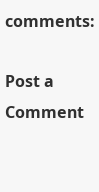comments:

Post a Comment